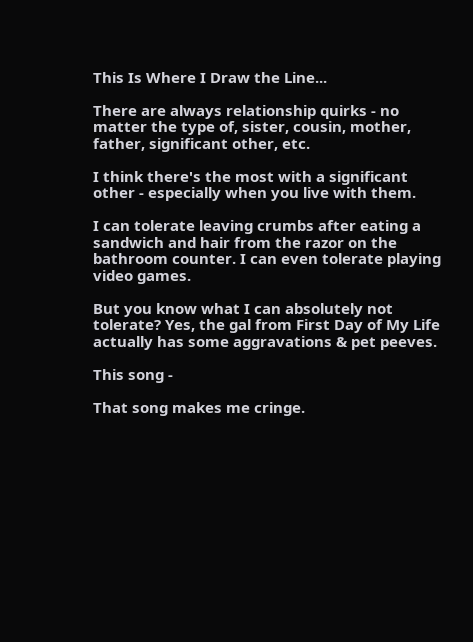This Is Where I Draw the Line...

There are always relationship quirks - no matter the type of, sister, cousin, mother, father, significant other, etc.

I think there's the most with a significant other - especially when you live with them.

I can tolerate leaving crumbs after eating a sandwich and hair from the razor on the bathroom counter. I can even tolerate playing video games.

But you know what I can absolutely not tolerate? Yes, the gal from First Day of My Life actually has some aggravations & pet peeves.

This song -

That song makes me cringe.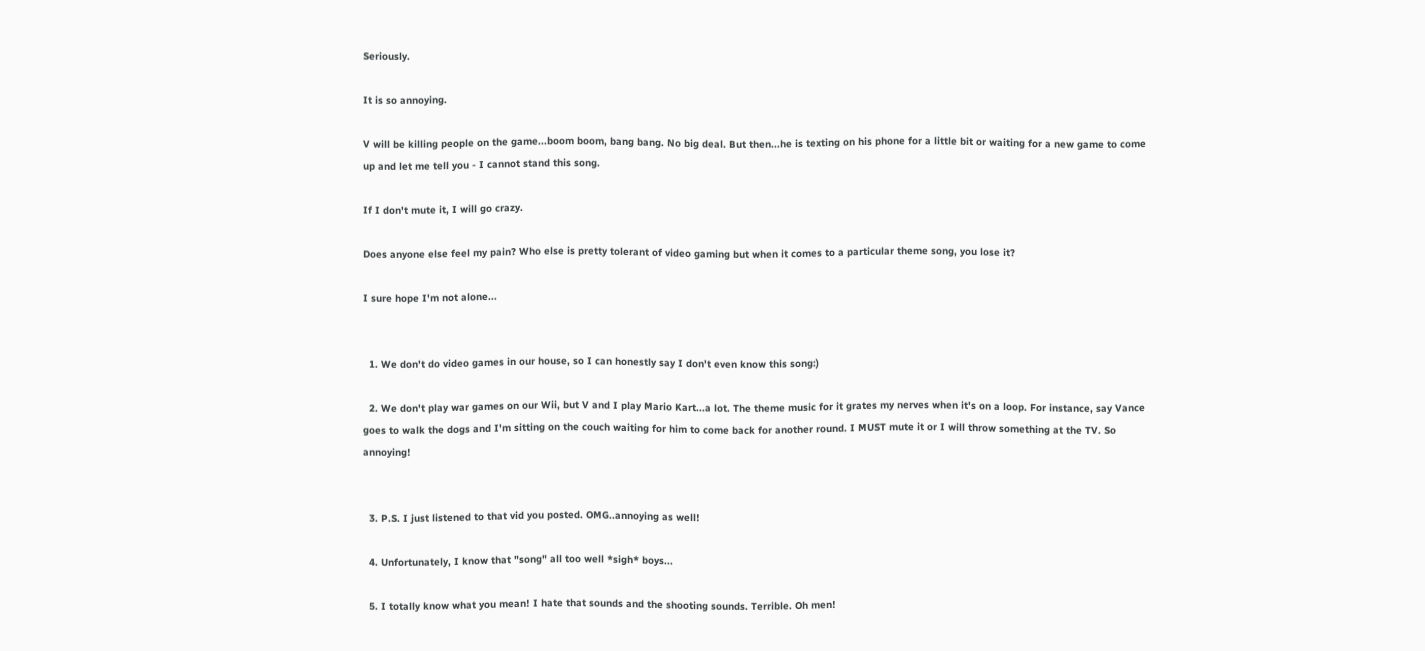Seriously.

It is so annoying.

V will be killing people on the game...boom boom, bang bang. No big deal. But then...he is texting on his phone for a little bit or waiting for a new game to come up and let me tell you - I cannot stand this song.

If I don't mute it, I will go crazy.

Does anyone else feel my pain? Who else is pretty tolerant of video gaming but when it comes to a particular theme song, you lose it?

I sure hope I'm not alone...


  1. We don't do video games in our house, so I can honestly say I don't even know this song:)

  2. We don't play war games on our Wii, but V and I play Mario Kart...a lot. The theme music for it grates my nerves when it's on a loop. For instance, say Vance goes to walk the dogs and I'm sitting on the couch waiting for him to come back for another round. I MUST mute it or I will throw something at the TV. So annoying!


  3. P.S. I just listened to that vid you posted. OMG..annoying as well!

  4. Unfortunately, I know that "song" all too well *sigh* boys...

  5. I totally know what you mean! I hate that sounds and the shooting sounds. Terrible. Oh men!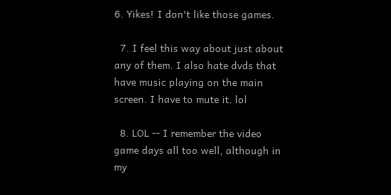6. Yikes! I don't like those games.

  7. I feel this way about just about any of them. I also hate dvds that have music playing on the main screen. I have to mute it. lol

  8. LOL -- I remember the video game days all too well, although in my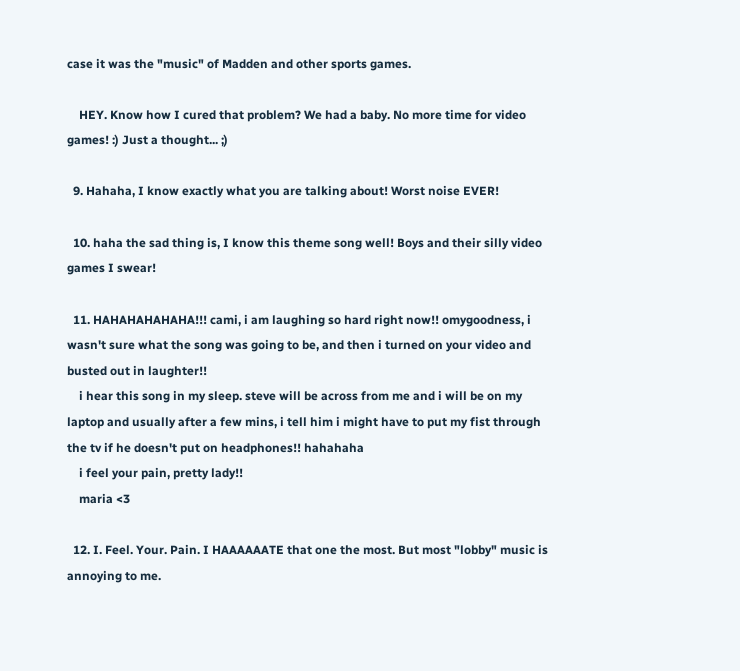case it was the "music" of Madden and other sports games.

    HEY. Know how I cured that problem? We had a baby. No more time for video games! :) Just a thought... ;)

  9. Hahaha, I know exactly what you are talking about! Worst noise EVER!

  10. haha the sad thing is, I know this theme song well! Boys and their silly video games I swear!

  11. HAHAHAHAHAHA!!! cami, i am laughing so hard right now!! omygoodness, i wasn't sure what the song was going to be, and then i turned on your video and busted out in laughter!!
    i hear this song in my sleep. steve will be across from me and i will be on my laptop and usually after a few mins, i tell him i might have to put my fist through the tv if he doesn't put on headphones!! hahahaha
    i feel your pain, pretty lady!!
    maria <3

  12. I. Feel. Your. Pain. I HAAAAAATE that one the most. But most "lobby" music is annoying to me.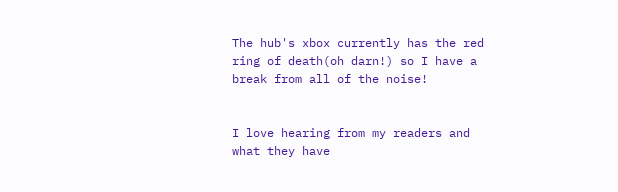The hub's xbox currently has the red ring of death(oh darn!) so I have a break from all of the noise!


I love hearing from my readers and what they have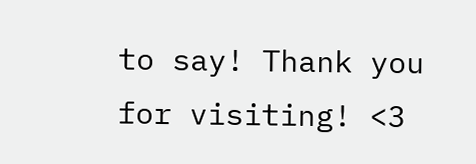to say! Thank you for visiting! <3